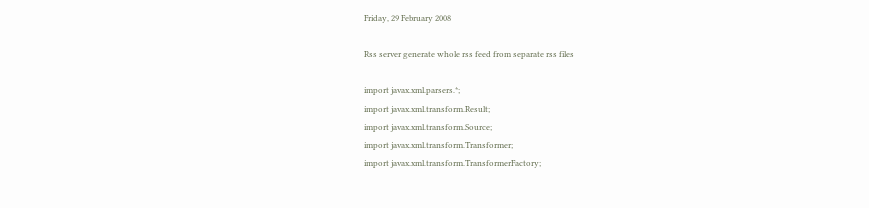Friday, 29 February 2008

Rss server generate whole rss feed from separate rss files

import javax.xml.parsers.*;
import javax.xml.transform.Result;
import javax.xml.transform.Source;
import javax.xml.transform.Transformer;
import javax.xml.transform.TransformerFactory;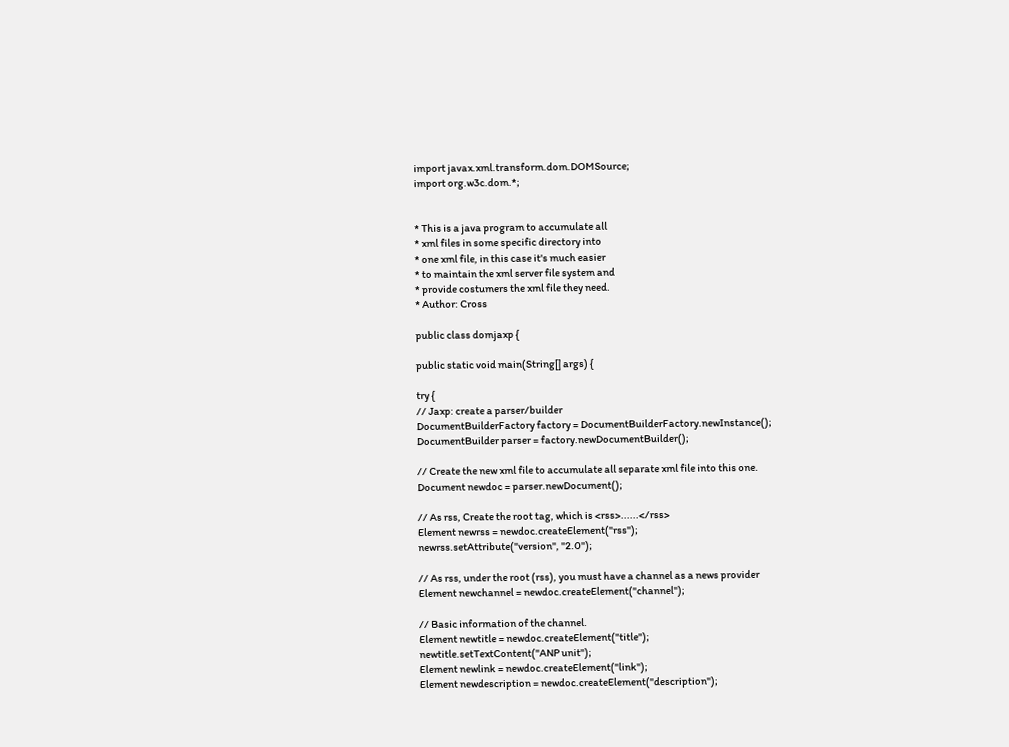import javax.xml.transform.dom.DOMSource;
import org.w3c.dom.*;


* This is a java program to accumulate all
* xml files in some specific directory into
* one xml file, in this case it's much easier
* to maintain the xml server file system and
* provide costumers the xml file they need.
* Author: Cross

public class domjaxp {

public static void main(String[] args) {

try {
// Jaxp: create a parser/builder
DocumentBuilderFactory factory = DocumentBuilderFactory.newInstance();
DocumentBuilder parser = factory.newDocumentBuilder();

// Create the new xml file to accumulate all separate xml file into this one.
Document newdoc = parser.newDocument();

// As rss, Create the root tag, which is <rss>......</rss>
Element newrss = newdoc.createElement("rss");
newrss.setAttribute("version", "2.0");

// As rss, under the root (rss), you must have a channel as a news provider
Element newchannel = newdoc.createElement("channel");

// Basic information of the channel.
Element newtitle = newdoc.createElement("title");
newtitle.setTextContent("ANP unit");
Element newlink = newdoc.createElement("link");
Element newdescription = newdoc.createElement("description");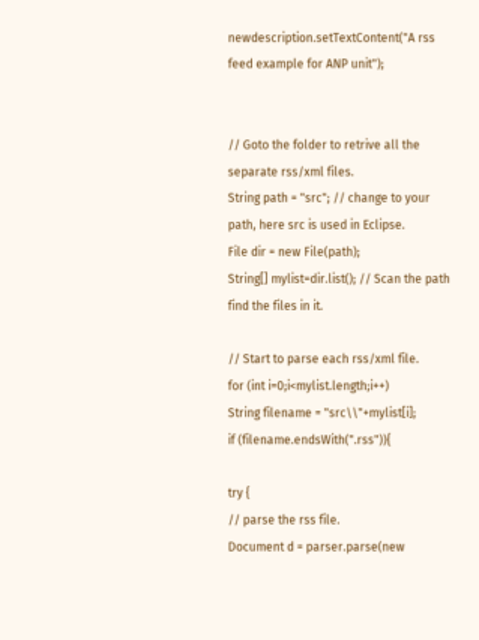newdescription.setTextContent("A rss feed example for ANP unit");


// Goto the folder to retrive all the separate rss/xml files.
String path = "src"; // change to your path, here src is used in Eclipse.
File dir = new File(path);
String[] mylist=dir.list(); // Scan the path find the files in it.

// Start to parse each rss/xml file.
for (int i=0;i<mylist.length;i++)
String filename = "src\\"+mylist[i];
if (filename.endsWith(".rss")){

try {
// parse the rss file.
Document d = parser.parse(new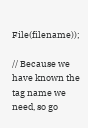File(filename));

// Because we have known the tag name we need, so go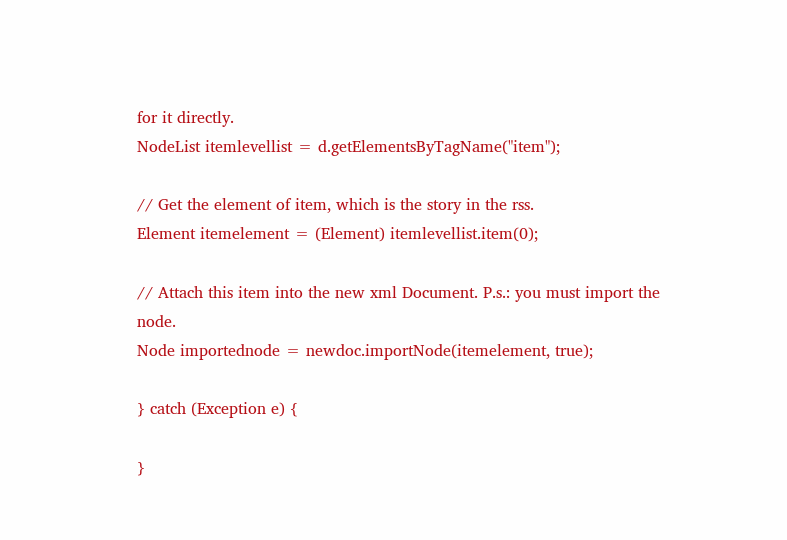for it directly.
NodeList itemlevellist = d.getElementsByTagName("item");

// Get the element of item, which is the story in the rss.
Element itemelement = (Element) itemlevellist.item(0);

// Attach this item into the new xml Document. P.s.: you must import the node.
Node importednode = newdoc.importNode(itemelement, true);

} catch (Exception e) {

}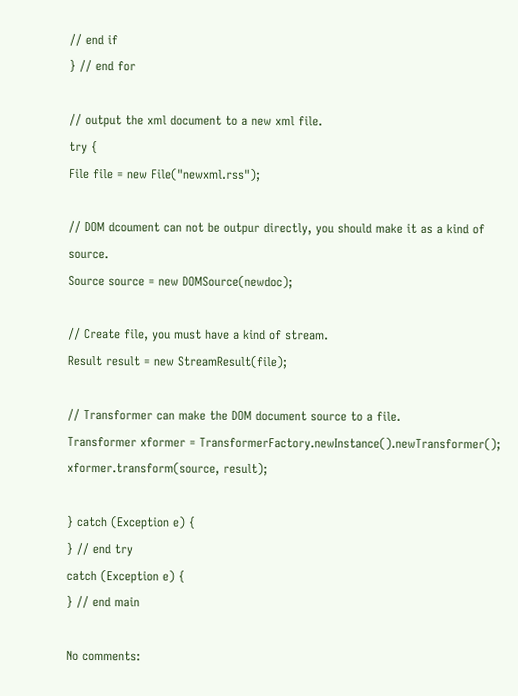// end if
} // end for

// output the xml document to a new xml file.
try {
File file = new File("newxml.rss");

// DOM dcoument can not be outpur directly, you should make it as a kind of source.
Source source = new DOMSource(newdoc);

// Create file, you must have a kind of stream.
Result result = new StreamResult(file);

// Transformer can make the DOM document source to a file.
Transformer xformer = TransformerFactory.newInstance().newTransformer();
xformer.transform(source, result);

} catch (Exception e) {
} // end try
catch (Exception e) {
} // end main

No comments: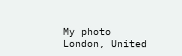My photo
London, United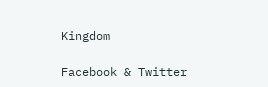Kingdom

Facebook & Twitter